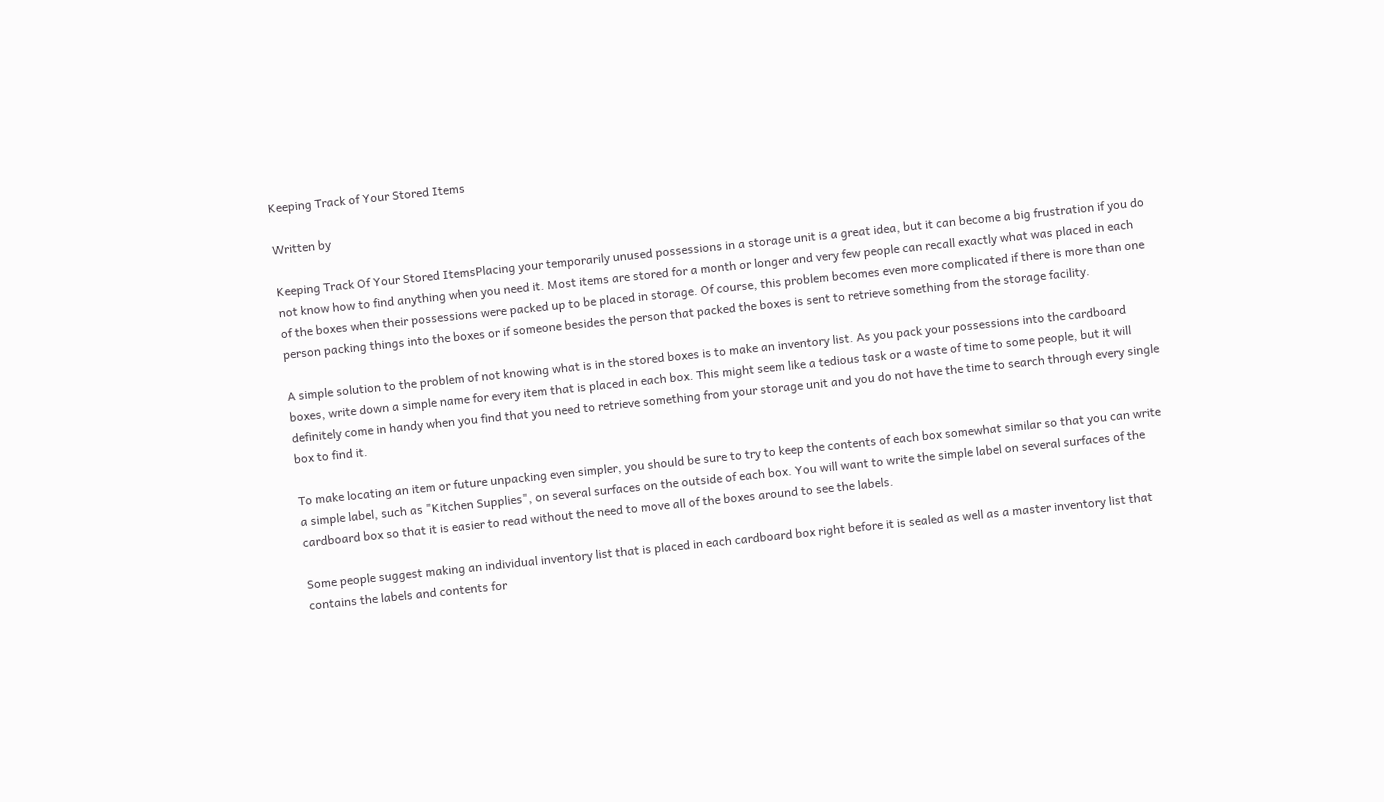Keeping Track of Your Stored Items

Written by

Keeping Track Of Your Stored ItemsPlacing your temporarily unused possessions in a storage unit is a great idea, but it can become a big frustration if you do not know how to find anything when you need it. Most items are stored for a month or longer and very few people can recall exactly what was placed in each of the boxes when their possessions were packed up to be placed in storage. Of course, this problem becomes even more complicated if there is more than one person packing things into the boxes or if someone besides the person that packed the boxes is sent to retrieve something from the storage facility.

A simple solution to the problem of not knowing what is in the stored boxes is to make an inventory list. As you pack your possessions into the cardboard boxes, write down a simple name for every item that is placed in each box. This might seem like a tedious task or a waste of time to some people, but it will definitely come in handy when you find that you need to retrieve something from your storage unit and you do not have the time to search through every single box to find it.

To make locating an item or future unpacking even simpler, you should be sure to try to keep the contents of each box somewhat similar so that you can write a simple label, such as "Kitchen Supplies", on several surfaces on the outside of each box. You will want to write the simple label on several surfaces of the cardboard box so that it is easier to read without the need to move all of the boxes around to see the labels.

Some people suggest making an individual inventory list that is placed in each cardboard box right before it is sealed as well as a master inventory list that contains the labels and contents for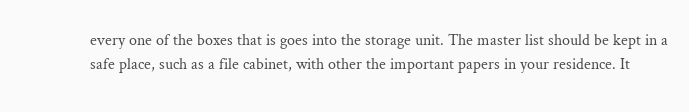every one of the boxes that is goes into the storage unit. The master list should be kept in a safe place, such as a file cabinet, with other the important papers in your residence. It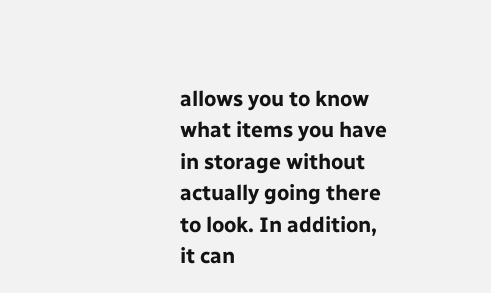allows you to know what items you have in storage without actually going there to look. In addition, it can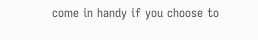come in handy if you choose to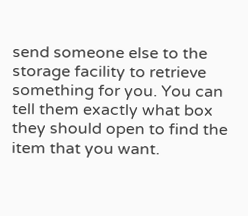send someone else to the storage facility to retrieve something for you. You can tell them exactly what box they should open to find the item that you want.